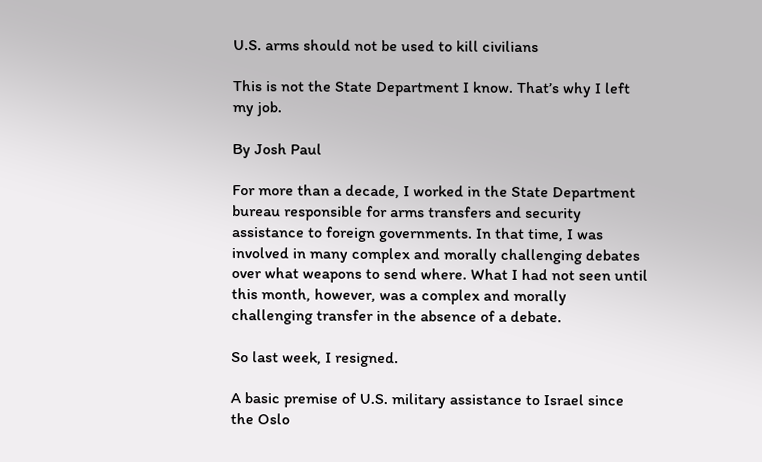U.S. arms should not be used to kill civilians

This is not the State Department I know. That’s why I left my job.

By Josh Paul

For more than a decade, I worked in the State Department bureau responsible for arms transfers and security assistance to foreign governments. In that time, I was involved in many complex and morally challenging debates over what weapons to send where. What I had not seen until this month, however, was a complex and morally challenging transfer in the absence of a debate.

So last week, I resigned.

A basic premise of U.S. military assistance to Israel since the Oslo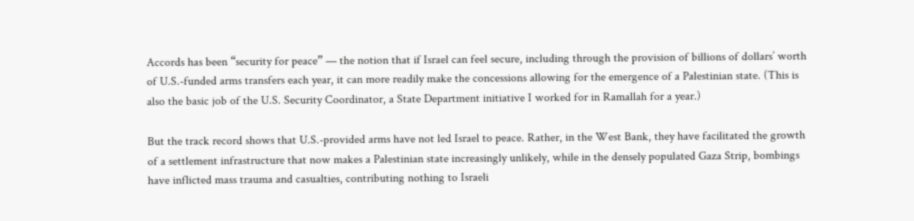Accords has been “security for peace” — the notion that if Israel can feel secure, including through the provision of billions of dollars’ worth of U.S.-funded arms transfers each year, it can more readily make the concessions allowing for the emergence of a Palestinian state. (This is also the basic job of the U.S. Security Coordinator, a State Department initiative I worked for in Ramallah for a year.)

But the track record shows that U.S.-provided arms have not led Israel to peace. Rather, in the West Bank, they have facilitated the growth of a settlement infrastructure that now makes a Palestinian state increasingly unlikely, while in the densely populated Gaza Strip, bombings have inflicted mass trauma and casualties, contributing nothing to Israeli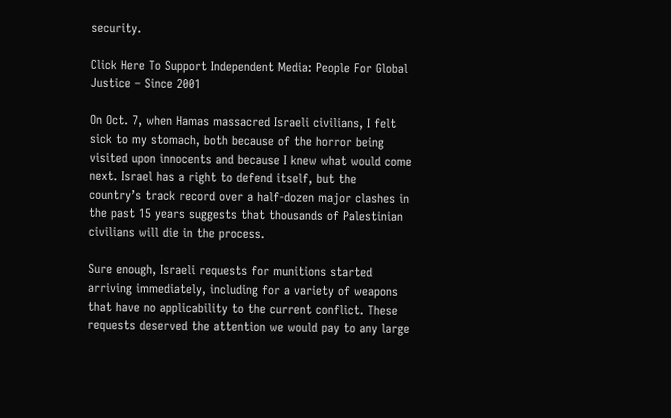security.

Click Here To Support Independent Media: People For Global Justice – Since 2001

On Oct. 7, when Hamas massacred Israeli civilians, I felt sick to my stomach, both because of the horror being visited upon innocents and because I knew what would come next. Israel has a right to defend itself, but the country’s track record over a half-dozen major clashes in the past 15 years suggests that thousands of Palestinian civilians will die in the process.

Sure enough, Israeli requests for munitions started arriving immediately, including for a variety of weapons that have no applicability to the current conflict. These requests deserved the attention we would pay to any large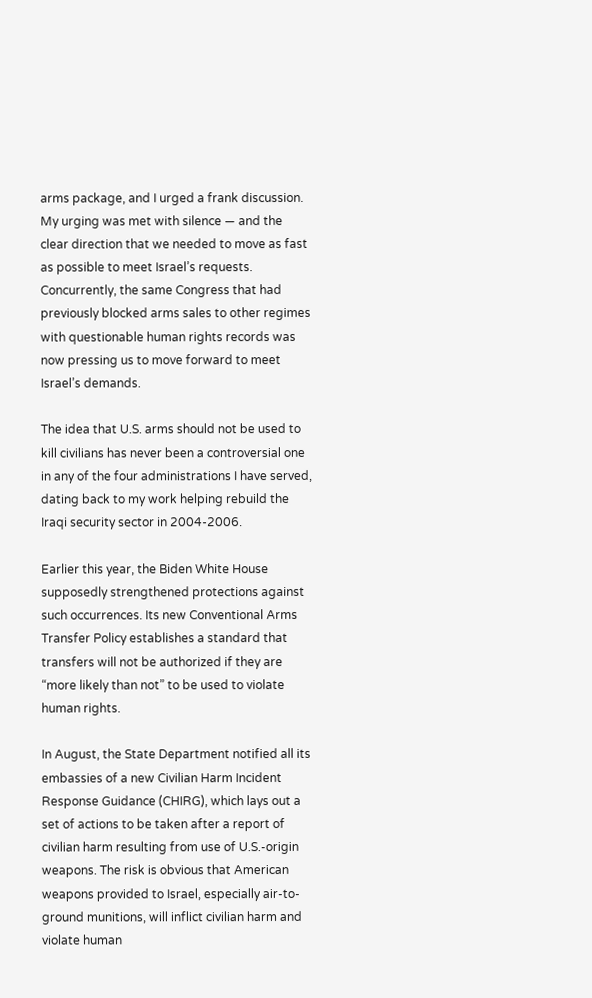arms package, and I urged a frank discussion. My urging was met with silence — and the clear direction that we needed to move as fast as possible to meet Israel’s requests. Concurrently, the same Congress that had previously blocked arms sales to other regimes with questionable human rights records was now pressing us to move forward to meet Israel’s demands.

The idea that U.S. arms should not be used to kill civilians has never been a controversial one in any of the four administrations I have served, dating back to my work helping rebuild the Iraqi security sector in 2004-2006.

Earlier this year, the Biden White House supposedly strengthened protections against such occurrences. Its new Conventional Arms Transfer Policy establishes a standard that transfers will not be authorized if they are “more likely than not” to be used to violate human rights.

In August, the State Department notified all its embassies of a new Civilian Harm Incident Response Guidance (CHIRG), which lays out a set of actions to be taken after a report of civilian harm resulting from use of U.S.-origin weapons. The risk is obvious that American weapons provided to Israel, especially air-to-ground munitions, will inflict civilian harm and violate human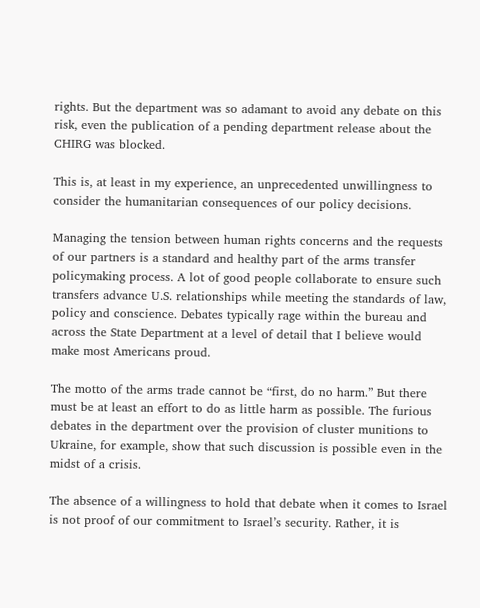rights. But the department was so adamant to avoid any debate on this risk, even the publication of a pending department release about the CHIRG was blocked.

This is, at least in my experience, an unprecedented unwillingness to consider the humanitarian consequences of our policy decisions.

Managing the tension between human rights concerns and the requests of our partners is a standard and healthy part of the arms transfer policymaking process. A lot of good people collaborate to ensure such transfers advance U.S. relationships while meeting the standards of law, policy and conscience. Debates typically rage within the bureau and across the State Department at a level of detail that I believe would make most Americans proud.

The motto of the arms trade cannot be “first, do no harm.” But there must be at least an effort to do as little harm as possible. The furious debates in the department over the provision of cluster munitions to Ukraine, for example, show that such discussion is possible even in the midst of a crisis.

The absence of a willingness to hold that debate when it comes to Israel is not proof of our commitment to Israel’s security. Rather, it is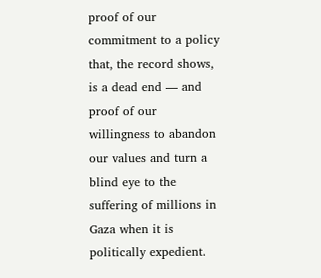proof of our commitment to a policy that, the record shows, is a dead end — and proof of our willingness to abandon our values and turn a blind eye to the suffering of millions in Gaza when it is politically expedient.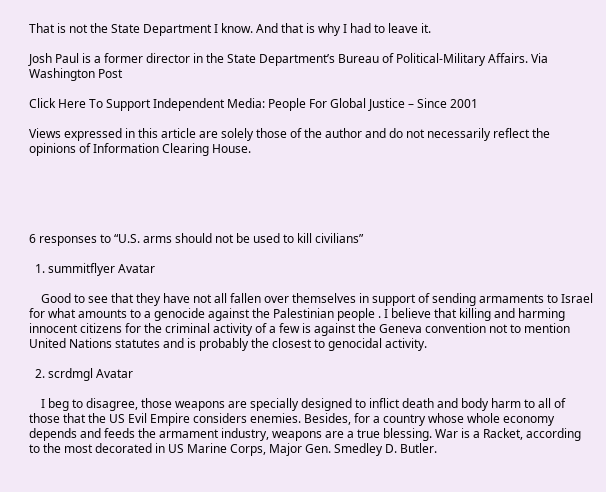That is not the State Department I know. And that is why I had to leave it.

Josh Paul is a former director in the State Department’s Bureau of Political-Military Affairs. Via Washington Post

Click Here To Support Independent Media: People For Global Justice – Since 2001

Views expressed in this article are solely those of the author and do not necessarily reflect the opinions of Information Clearing House.





6 responses to “U.S. arms should not be used to kill civilians”

  1. summitflyer Avatar

    Good to see that they have not all fallen over themselves in support of sending armaments to Israel for what amounts to a genocide against the Palestinian people . I believe that killing and harming innocent citizens for the criminal activity of a few is against the Geneva convention not to mention United Nations statutes and is probably the closest to genocidal activity.

  2. scrdmgl Avatar

    I beg to disagree, those weapons are specially designed to inflict death and body harm to all of those that the US Evil Empire considers enemies. Besides, for a country whose whole economy depends and feeds the armament industry, weapons are a true blessing. War is a Racket, according to the most decorated in US Marine Corps, Major Gen. Smedley D. Butler.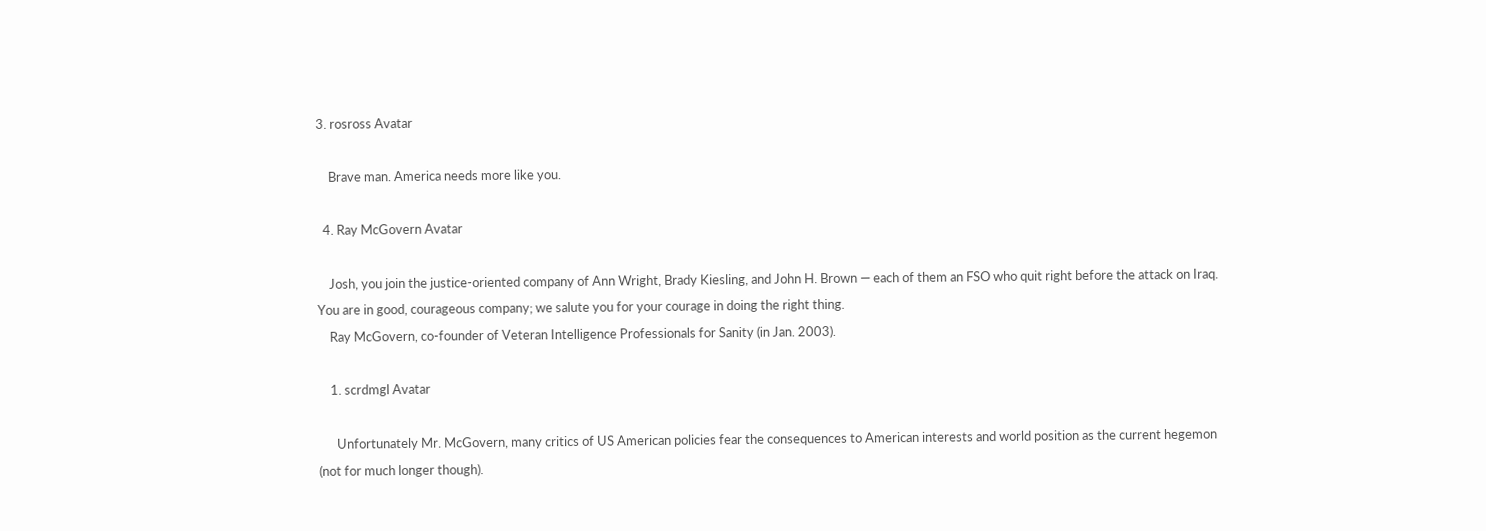3. rosross Avatar

    Brave man. America needs more like you.

  4. Ray McGovern Avatar

    Josh, you join the justice-oriented company of Ann Wright, Brady Kiesling, and John H. Brown — each of them an FSO who quit right before the attack on Iraq. You are in good, courageous company; we salute you for your courage in doing the right thing.
    Ray McGovern, co-founder of Veteran Intelligence Professionals for Sanity (in Jan. 2003).

    1. scrdmgl Avatar

      Unfortunately Mr. McGovern, many critics of US American policies fear the consequences to American interests and world position as the current hegemon (not for much longer though).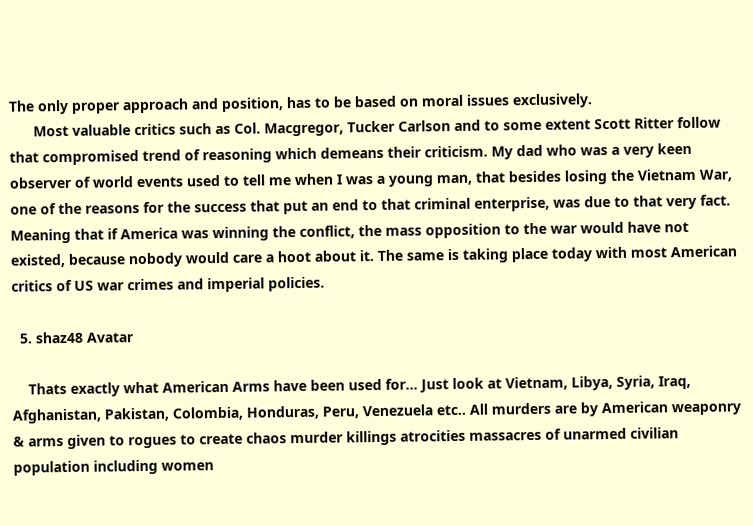The only proper approach and position, has to be based on moral issues exclusively.
      Most valuable critics such as Col. Macgregor, Tucker Carlson and to some extent Scott Ritter follow that compromised trend of reasoning which demeans their criticism. My dad who was a very keen observer of world events used to tell me when I was a young man, that besides losing the Vietnam War, one of the reasons for the success that put an end to that criminal enterprise, was due to that very fact. Meaning that if America was winning the conflict, the mass opposition to the war would have not existed, because nobody would care a hoot about it. The same is taking place today with most American critics of US war crimes and imperial policies.

  5. shaz48 Avatar

    Thats exactly what American Arms have been used for… Just look at Vietnam, Libya, Syria, Iraq, Afghanistan, Pakistan, Colombia, Honduras, Peru, Venezuela etc.. All murders are by American weaponry & arms given to rogues to create chaos murder killings atrocities massacres of unarmed civilian population including women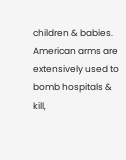children & babies. American arms are extensively used to bomb hospitals & kill,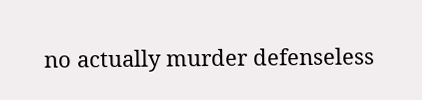no actually murder defenseless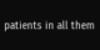patients in all them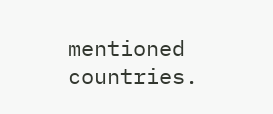mentioned countries.